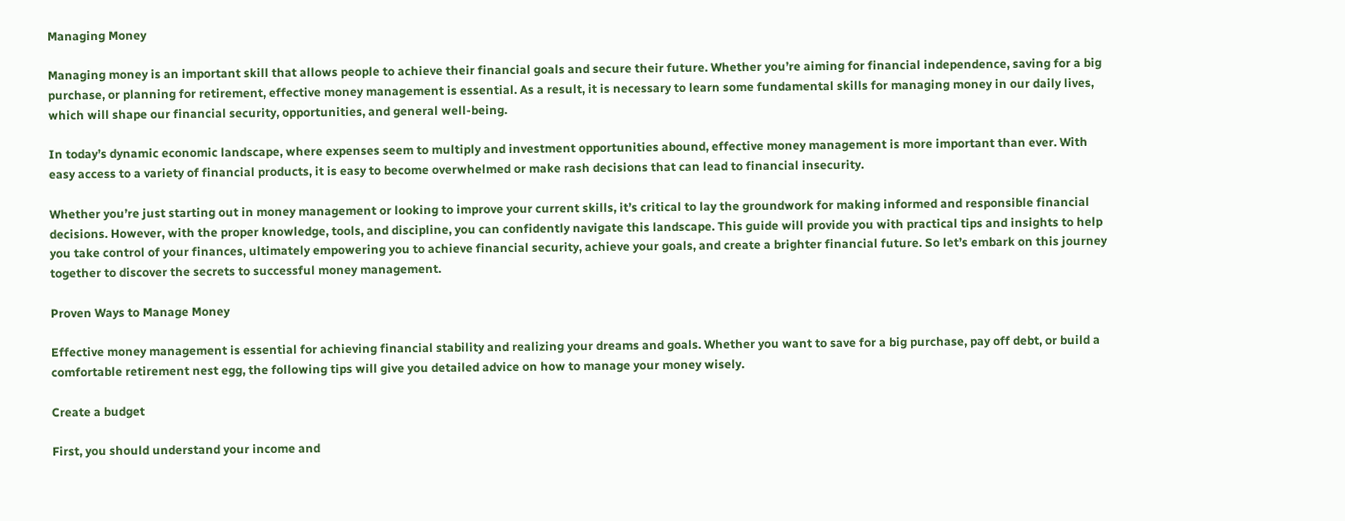Managing Money

Managing money is an important skill that allows people to achieve their financial goals and secure their future. Whether you’re aiming for financial independence, saving for a big purchase, or planning for retirement, effective money management is essential. As a result, it is necessary to learn some fundamental skills for managing money in our daily lives, which will shape our financial security, opportunities, and general well-being.

In today’s dynamic economic landscape, where expenses seem to multiply and investment opportunities abound, effective money management is more important than ever. With easy access to a variety of financial products, it is easy to become overwhelmed or make rash decisions that can lead to financial insecurity.

Whether you’re just starting out in money management or looking to improve your current skills, it’s critical to lay the groundwork for making informed and responsible financial decisions. However, with the proper knowledge, tools, and discipline, you can confidently navigate this landscape. This guide will provide you with practical tips and insights to help you take control of your finances, ultimately empowering you to achieve financial security, achieve your goals, and create a brighter financial future. So let’s embark on this journey together to discover the secrets to successful money management.

Proven Ways to Manage Money

Effective money management is essential for achieving financial stability and realizing your dreams and goals. Whether you want to save for a big purchase, pay off debt, or build a comfortable retirement nest egg, the following tips will give you detailed advice on how to manage your money wisely.

Create a budget

First, you should understand your income and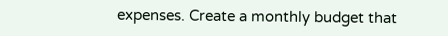expenses. Create a monthly budget that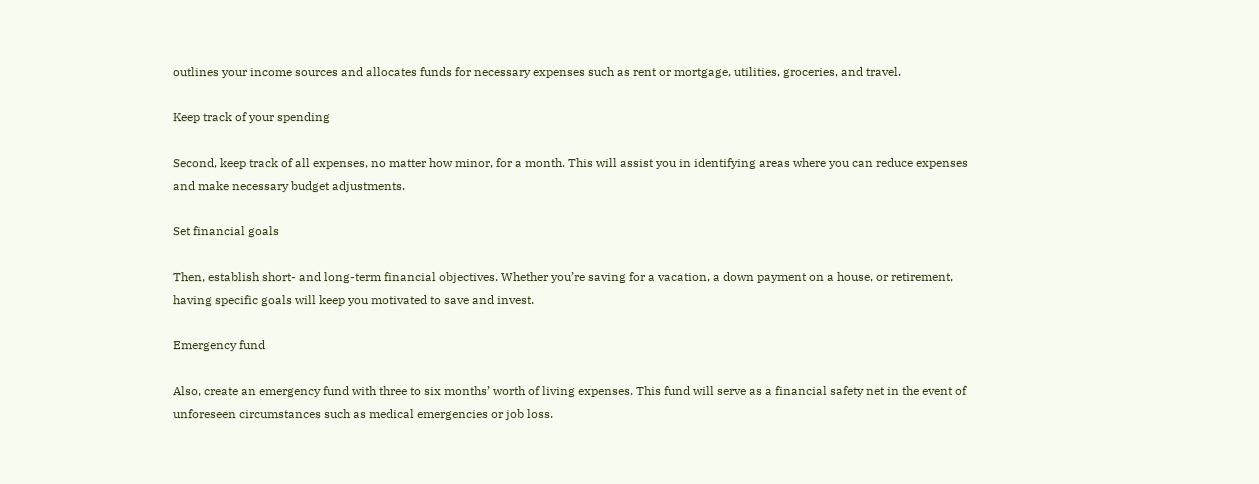outlines your income sources and allocates funds for necessary expenses such as rent or mortgage, utilities, groceries, and travel.

Keep track of your spending

Second, keep track of all expenses, no matter how minor, for a month. This will assist you in identifying areas where you can reduce expenses and make necessary budget adjustments.

Set financial goals

Then, establish short- and long-term financial objectives. Whether you’re saving for a vacation, a down payment on a house, or retirement, having specific goals will keep you motivated to save and invest.

Emergency fund

Also, create an emergency fund with three to six months’ worth of living expenses. This fund will serve as a financial safety net in the event of unforeseen circumstances such as medical emergencies or job loss.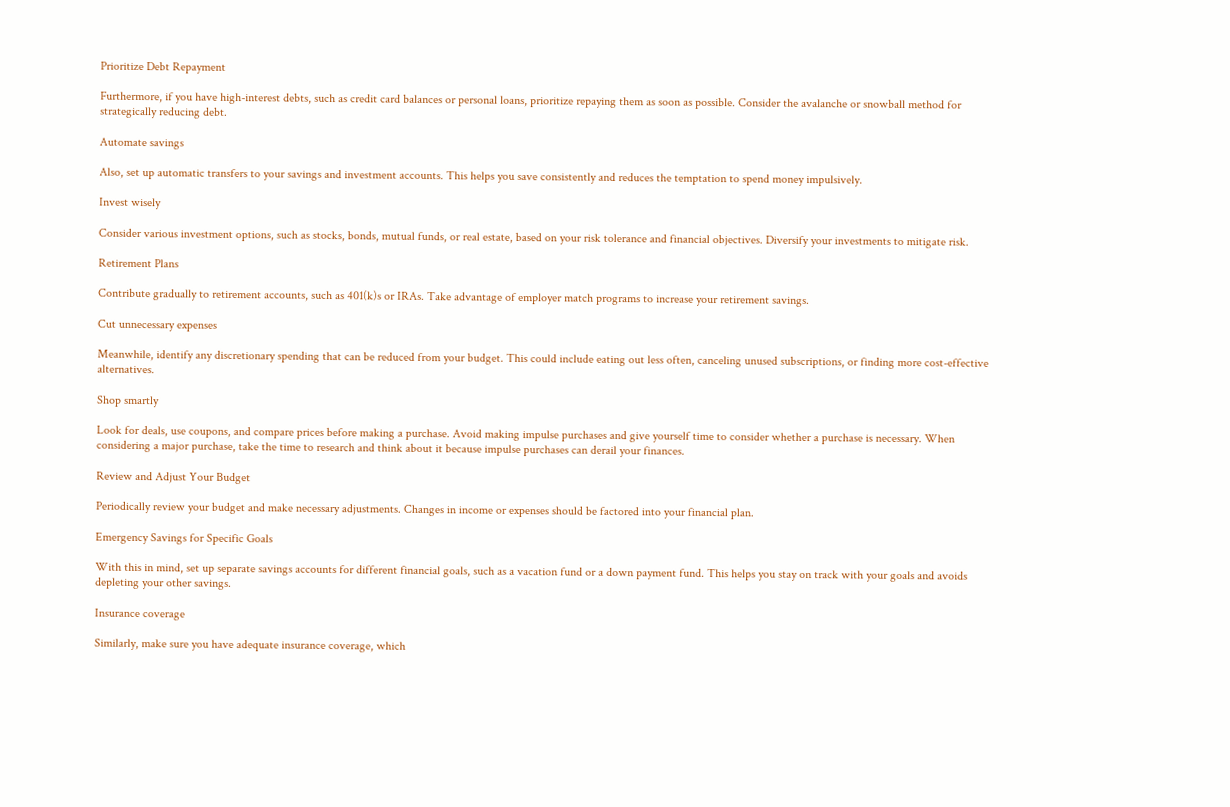Prioritize Debt Repayment

Furthermore, if you have high-interest debts, such as credit card balances or personal loans, prioritize repaying them as soon as possible. Consider the avalanche or snowball method for strategically reducing debt.

Automate savings

Also, set up automatic transfers to your savings and investment accounts. This helps you save consistently and reduces the temptation to spend money impulsively.

Invest wisely

Consider various investment options, such as stocks, bonds, mutual funds, or real estate, based on your risk tolerance and financial objectives. Diversify your investments to mitigate risk.

Retirement Plans

Contribute gradually to retirement accounts, such as 401(k)s or IRAs. Take advantage of employer match programs to increase your retirement savings.

Cut unnecessary expenses

Meanwhile, identify any discretionary spending that can be reduced from your budget. This could include eating out less often, canceling unused subscriptions, or finding more cost-effective alternatives.

Shop smartly

Look for deals, use coupons, and compare prices before making a purchase. Avoid making impulse purchases and give yourself time to consider whether a purchase is necessary. When considering a major purchase, take the time to research and think about it because impulse purchases can derail your finances.

Review and Adjust Your Budget

Periodically review your budget and make necessary adjustments. Changes in income or expenses should be factored into your financial plan.

Emergency Savings for Specific Goals

With this in mind, set up separate savings accounts for different financial goals, such as a vacation fund or a down payment fund. This helps you stay on track with your goals and avoids depleting your other savings.

Insurance coverage

Similarly, make sure you have adequate insurance coverage, which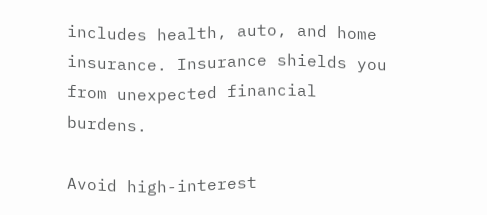includes health, auto, and home insurance. Insurance shields you from unexpected financial burdens.

Avoid high-interest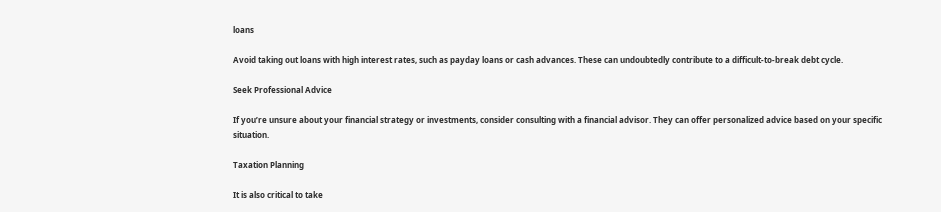loans

Avoid taking out loans with high interest rates, such as payday loans or cash advances. These can undoubtedly contribute to a difficult-to-break debt cycle.

Seek Professional Advice

If you’re unsure about your financial strategy or investments, consider consulting with a financial advisor. They can offer personalized advice based on your specific situation.

Taxation Planning

It is also critical to take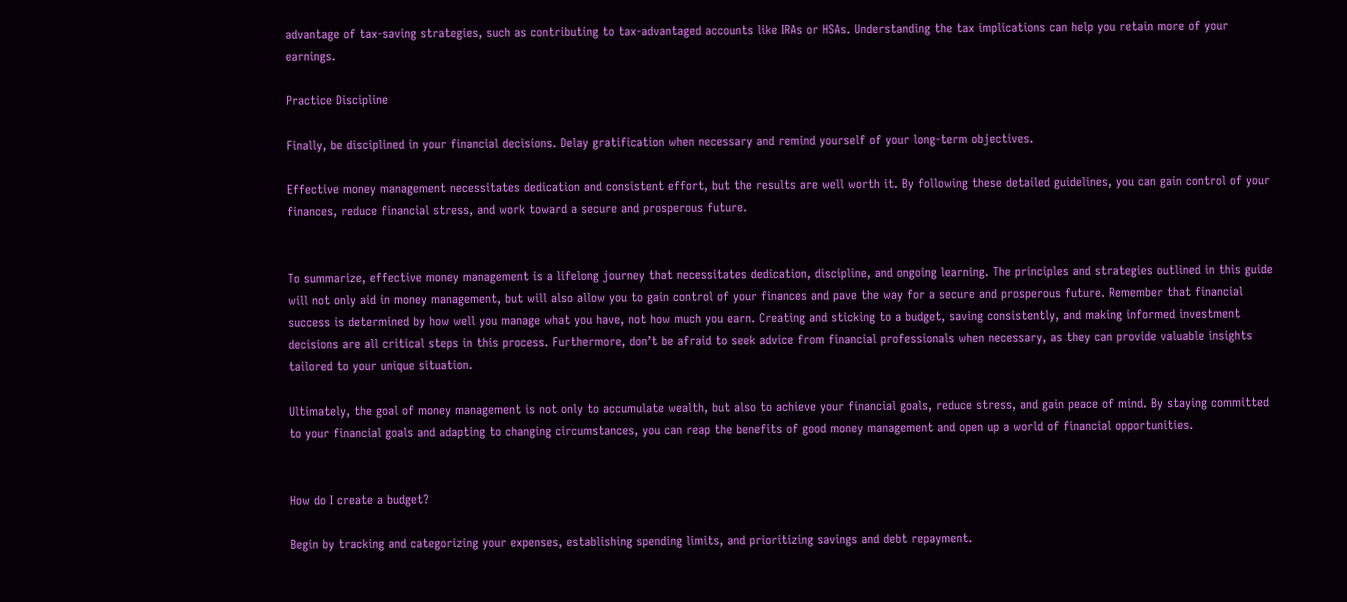advantage of tax-saving strategies, such as contributing to tax-advantaged accounts like IRAs or HSAs. Understanding the tax implications can help you retain more of your earnings.

Practice Discipline

Finally, be disciplined in your financial decisions. Delay gratification when necessary and remind yourself of your long-term objectives.

Effective money management necessitates dedication and consistent effort, but the results are well worth it. By following these detailed guidelines, you can gain control of your finances, reduce financial stress, and work toward a secure and prosperous future.


To summarize, effective money management is a lifelong journey that necessitates dedication, discipline, and ongoing learning. The principles and strategies outlined in this guide will not only aid in money management, but will also allow you to gain control of your finances and pave the way for a secure and prosperous future. Remember that financial success is determined by how well you manage what you have, not how much you earn. Creating and sticking to a budget, saving consistently, and making informed investment decisions are all critical steps in this process. Furthermore, don’t be afraid to seek advice from financial professionals when necessary, as they can provide valuable insights tailored to your unique situation.

Ultimately, the goal of money management is not only to accumulate wealth, but also to achieve your financial goals, reduce stress, and gain peace of mind. By staying committed to your financial goals and adapting to changing circumstances, you can reap the benefits of good money management and open up a world of financial opportunities.


How do I create a budget?

Begin by tracking and categorizing your expenses, establishing spending limits, and prioritizing savings and debt repayment.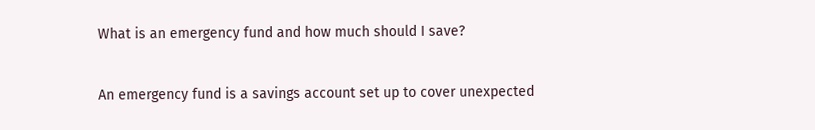What is an emergency fund and how much should I save?

An emergency fund is a savings account set up to cover unexpected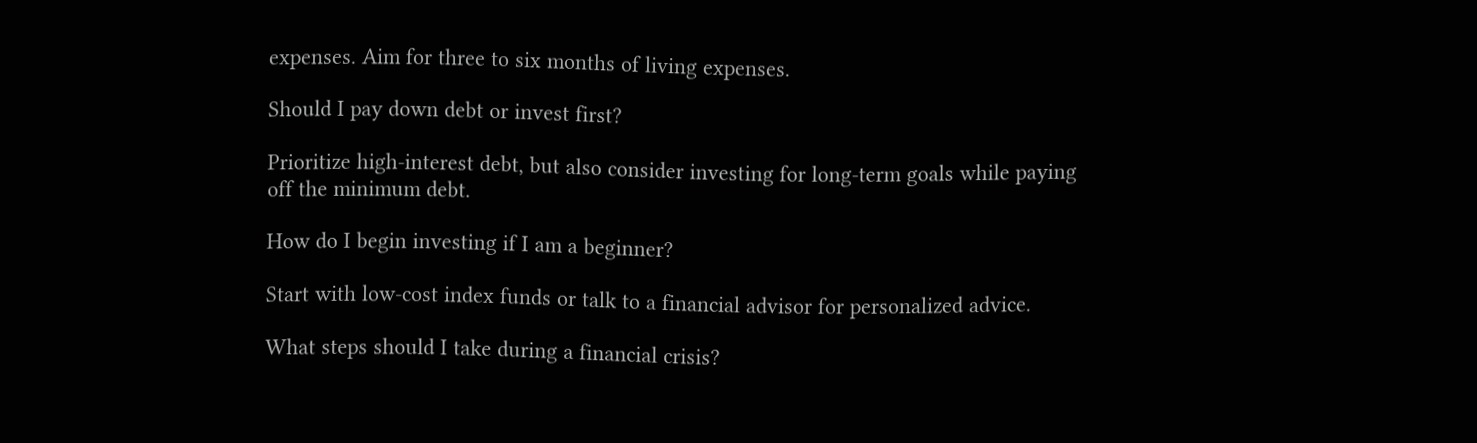expenses. Aim for three to six months of living expenses.

Should I pay down debt or invest first?

Prioritize high-interest debt, but also consider investing for long-term goals while paying off the minimum debt.

How do I begin investing if I am a beginner?

Start with low-cost index funds or talk to a financial advisor for personalized advice.

What steps should I take during a financial crisis?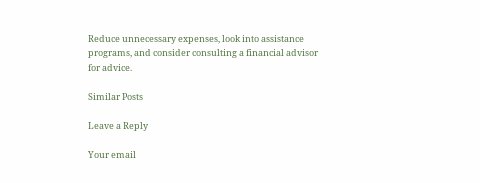Reduce unnecessary expenses, look into assistance programs, and consider consulting a financial advisor for advice.

Similar Posts

Leave a Reply

Your email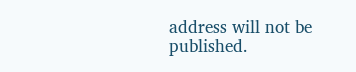address will not be published.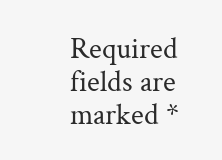Required fields are marked *